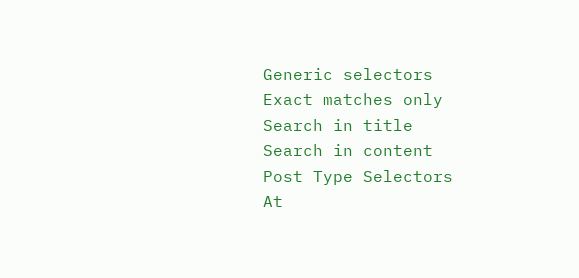Generic selectors
Exact matches only
Search in title
Search in content
Post Type Selectors
At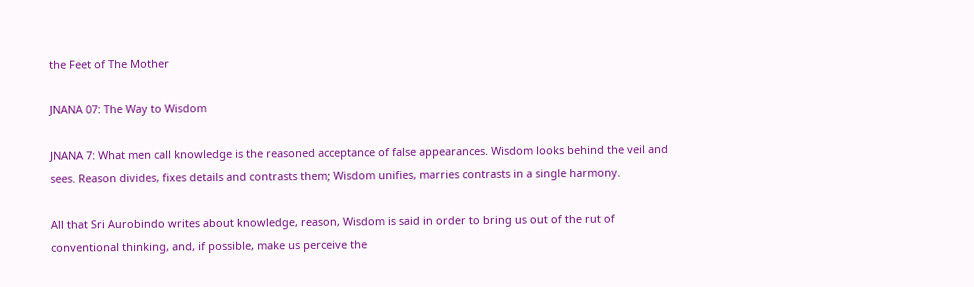the Feet of The Mother

JNANA 07: The Way to Wisdom

JNANA 7: What men call knowledge is the reasoned acceptance of false appearances. Wisdom looks behind the veil and sees. Reason divides, fixes details and contrasts them; Wisdom unifies, marries contrasts in a single harmony.

All that Sri Aurobindo writes about knowledge, reason, Wisdom is said in order to bring us out of the rut of conventional thinking, and, if possible, make us perceive the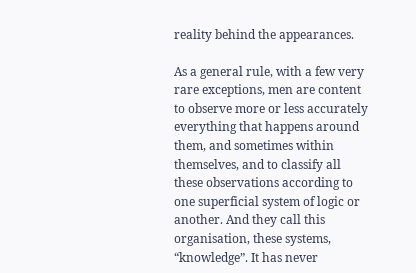reality behind the appearances.

As a general rule, with a few very rare exceptions, men are content to observe more or less accurately everything that happens around them, and sometimes within themselves, and to classify all these observations according to one superficial system of logic or another. And they call this organisation, these systems, “knowledge”. It has never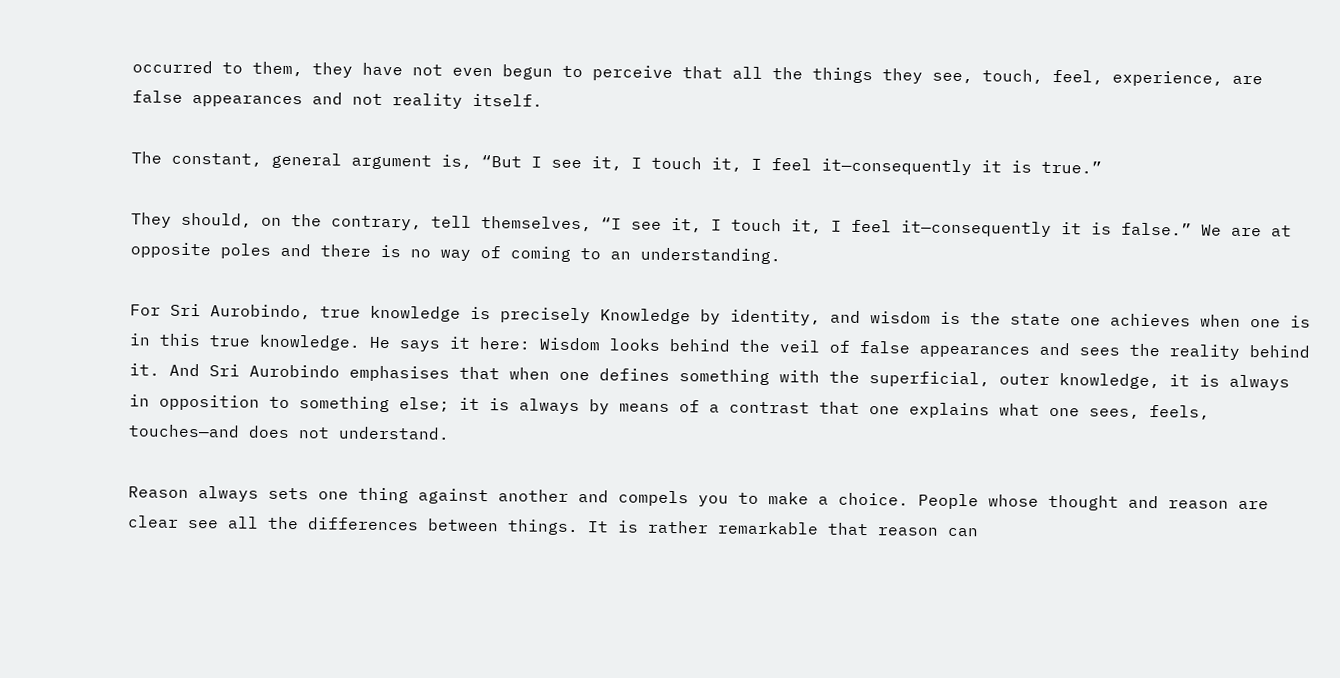occurred to them, they have not even begun to perceive that all the things they see, touch, feel, experience, are false appearances and not reality itself.

The constant, general argument is, “But I see it, I touch it, I feel it—consequently it is true.”

They should, on the contrary, tell themselves, “I see it, I touch it, I feel it—consequently it is false.” We are at opposite poles and there is no way of coming to an understanding.

For Sri Aurobindo, true knowledge is precisely Knowledge by identity, and wisdom is the state one achieves when one is in this true knowledge. He says it here: Wisdom looks behind the veil of false appearances and sees the reality behind it. And Sri Aurobindo emphasises that when one defines something with the superficial, outer knowledge, it is always in opposition to something else; it is always by means of a contrast that one explains what one sees, feels, touches—and does not understand.

Reason always sets one thing against another and compels you to make a choice. People whose thought and reason are clear see all the differences between things. It is rather remarkable that reason can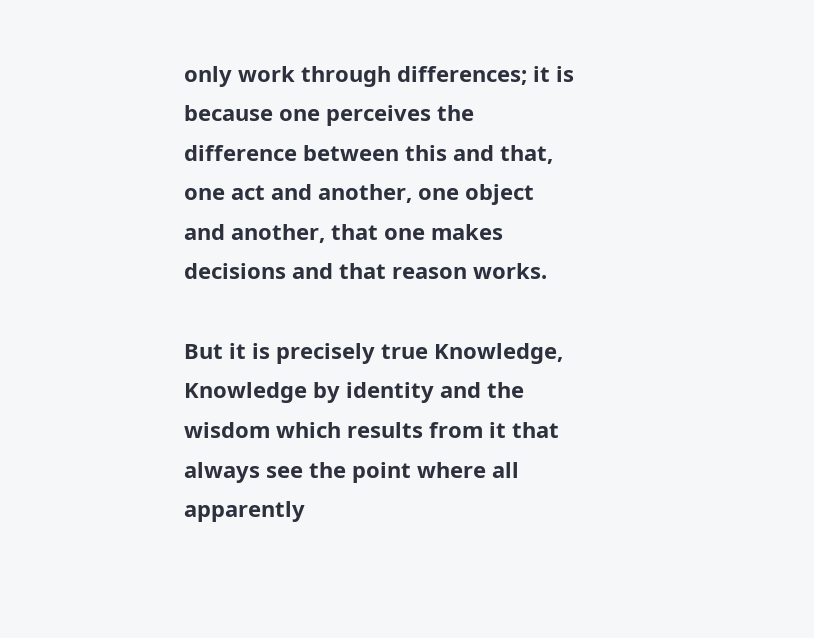only work through differences; it is because one perceives the difference between this and that, one act and another, one object and another, that one makes decisions and that reason works.

But it is precisely true Knowledge, Knowledge by identity and the wisdom which results from it that always see the point where all apparently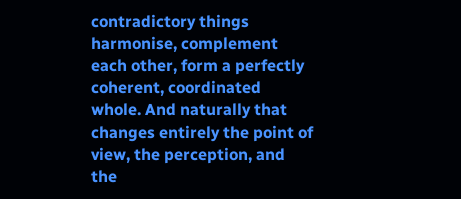contradictory things harmonise, complement each other, form a perfectly coherent, coordinated whole. And naturally that changes entirely the point of view, the perception, and the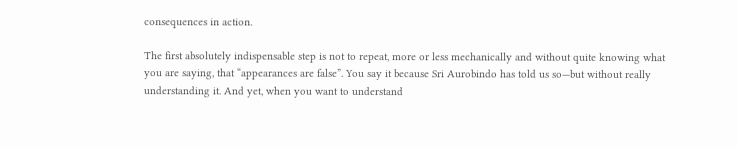consequences in action.

The first absolutely indispensable step is not to repeat, more or less mechanically and without quite knowing what you are saying, that “appearances are false”. You say it because Sri Aurobindo has told us so—but without really understanding it. And yet, when you want to understand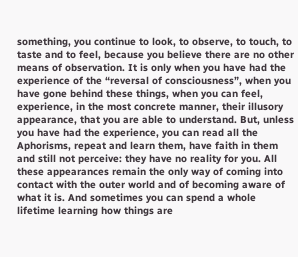something, you continue to look, to observe, to touch, to taste and to feel, because you believe there are no other means of observation. It is only when you have had the experience of the “reversal of consciousness”, when you have gone behind these things, when you can feel, experience, in the most concrete manner, their illusory appearance, that you are able to understand. But, unless you have had the experience, you can read all the Aphorisms, repeat and learn them, have faith in them and still not perceive: they have no reality for you. All these appearances remain the only way of coming into contact with the outer world and of becoming aware of what it is. And sometimes you can spend a whole lifetime learning how things are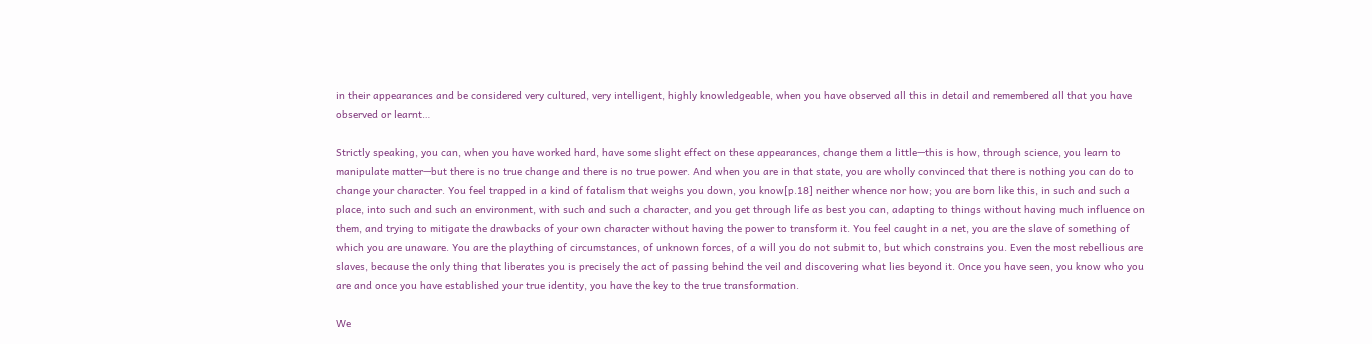in their appearances and be considered very cultured, very intelligent, highly knowledgeable, when you have observed all this in detail and remembered all that you have observed or learnt…

Strictly speaking, you can, when you have worked hard, have some slight effect on these appearances, change them a little—this is how, through science, you learn to manipulate matter—but there is no true change and there is no true power. And when you are in that state, you are wholly convinced that there is nothing you can do to change your character. You feel trapped in a kind of fatalism that weighs you down, you know[p.18] neither whence nor how; you are born like this, in such and such a place, into such and such an environment, with such and such a character, and you get through life as best you can, adapting to things without having much influence on them, and trying to mitigate the drawbacks of your own character without having the power to transform it. You feel caught in a net, you are the slave of something of which you are unaware. You are the plaything of circumstances, of unknown forces, of a will you do not submit to, but which constrains you. Even the most rebellious are slaves, because the only thing that liberates you is precisely the act of passing behind the veil and discovering what lies beyond it. Once you have seen, you know who you are and once you have established your true identity, you have the key to the true transformation.

We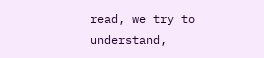read, we try to understand,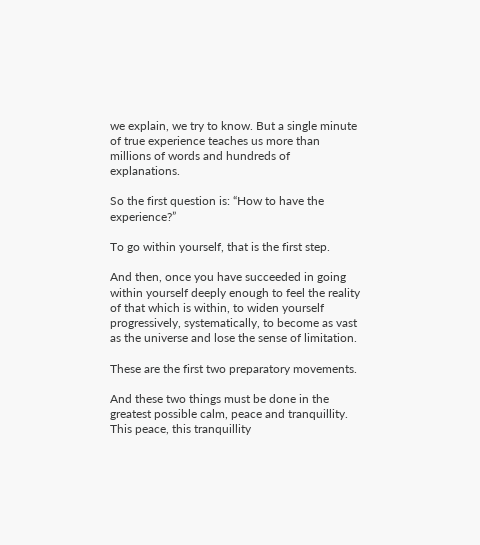we explain, we try to know. But a single minute of true experience teaches us more than millions of words and hundreds of explanations.

So the first question is: “How to have the experience?”

To go within yourself, that is the first step.

And then, once you have succeeded in going within yourself deeply enough to feel the reality of that which is within, to widen yourself progressively, systematically, to become as vast as the universe and lose the sense of limitation.

These are the first two preparatory movements.

And these two things must be done in the greatest possible calm, peace and tranquillity. This peace, this tranquillity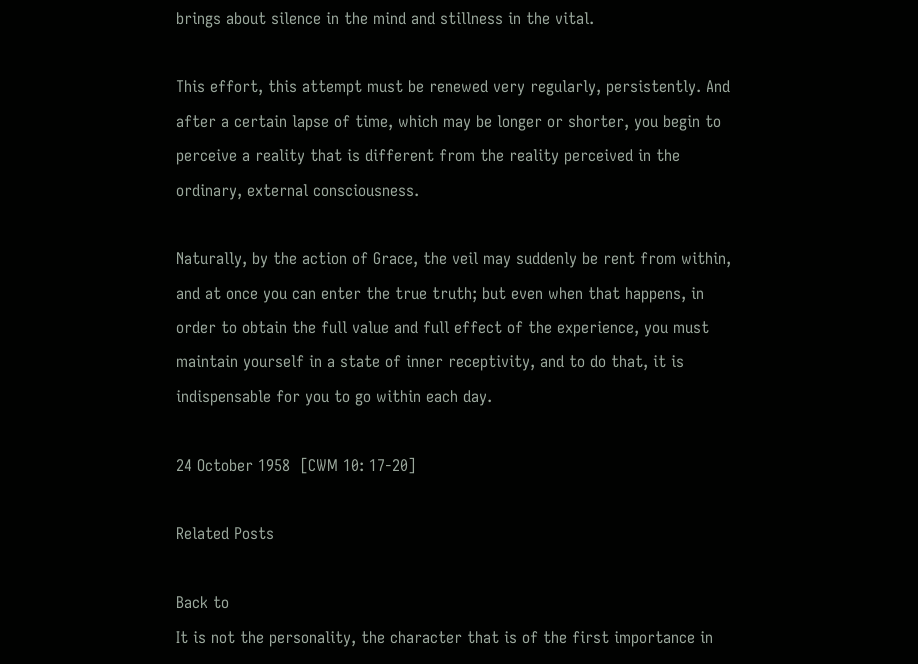brings about silence in the mind and stillness in the vital.

This effort, this attempt must be renewed very regularly, persistently. And after a certain lapse of time, which may be longer or shorter, you begin to perceive a reality that is different from the reality perceived in the ordinary, external consciousness.

Naturally, by the action of Grace, the veil may suddenly be rent from within, and at once you can enter the true truth; but even when that happens, in order to obtain the full value and full effect of the experience, you must maintain yourself in a state of inner receptivity, and to do that, it is indispensable for you to go within each day.

24 October 1958  [CWM 10: 17-20]

Related Posts

Back to
It is not the personality, the character that is of the first importance in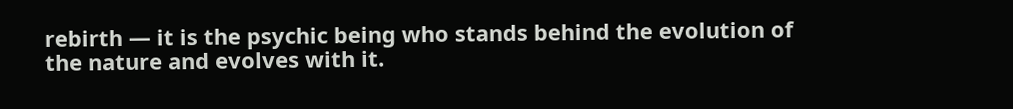rebirth — it is the psychic being who stands behind the evolution of the nature and evolves with it.